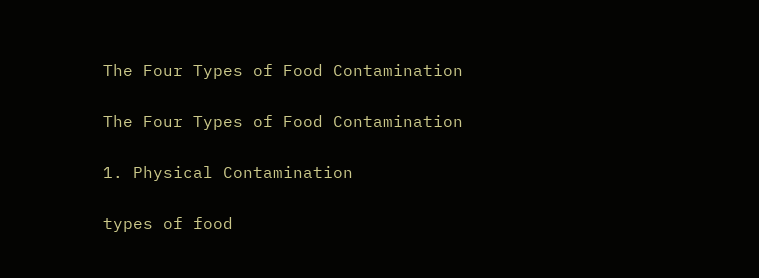The Four Types of Food Contamination

The Four Types of Food Contamination

1. Physical Contamination

types of food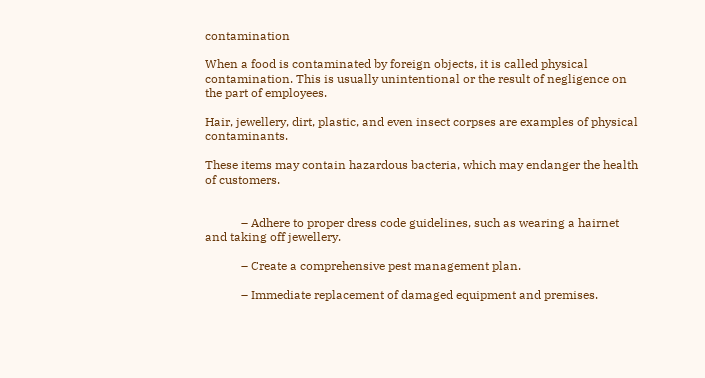contamination

When a food is contaminated by foreign objects, it is called physical contamination. This is usually unintentional or the result of negligence on the part of employees.

Hair, jewellery, dirt, plastic, and even insect corpses are examples of physical contaminants.

These items may contain hazardous bacteria, which may endanger the health of customers.


            – Adhere to proper dress code guidelines, such as wearing a hairnet and taking off jewellery.

            – Create a comprehensive pest management plan.

            – Immediate replacement of damaged equipment and premises.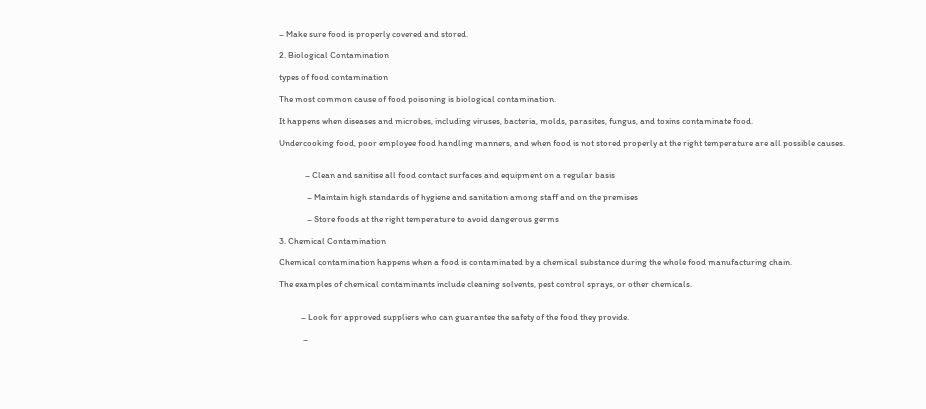– Make sure food is properly covered and stored.

2. Biological Contamination

types of food contamination

The most common cause of food poisoning is biological contamination.

It happens when diseases and microbes, including viruses, bacteria, molds, parasites, fungus, and toxins contaminate food.

Undercooking food, poor employee food handling manners, and when food is not stored properly at the right temperature are all possible causes.


             – Clean and sanitise all food contact surfaces and equipment on a regular basis

              – Maintain high standards of hygiene and sanitation among staff and on the premises

              – Store foods at the right temperature to avoid dangerous germs

3. Chemical Contamination

Chemical contamination happens when a food is contaminated by a chemical substance during the whole food manufacturing chain.

The examples of chemical contaminants include cleaning solvents, pest control sprays, or other chemicals.


           – Look for approved suppliers who can guarantee the safety of the food they provide.

            –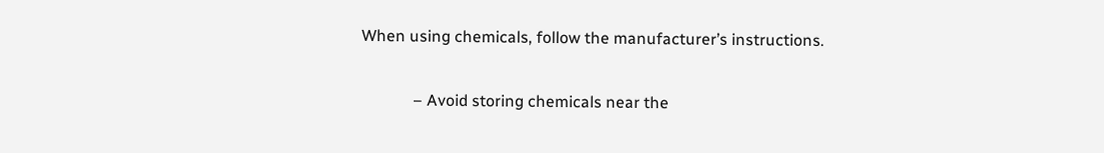When using chemicals, follow the manufacturer’s instructions.

             – Avoid storing chemicals near the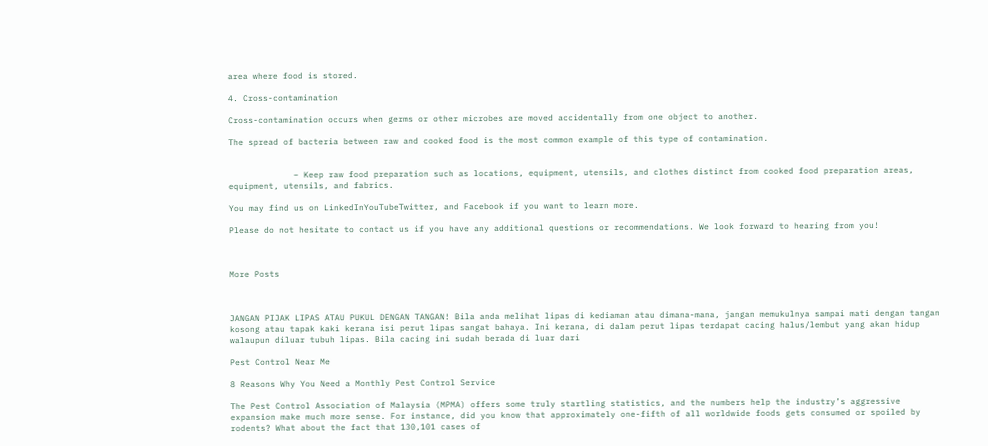area where food is stored.

4. Cross-contamination

Cross-contamination occurs when germs or other microbes are moved accidentally from one object to another.

The spread of bacteria between raw and cooked food is the most common example of this type of contamination.


             – Keep raw food preparation such as locations, equipment, utensils, and clothes distinct from cooked food preparation areas, equipment, utensils, and fabrics.

You may find us on LinkedInYouTubeTwitter, and Facebook if you want to learn more.

Please do not hesitate to contact us if you have any additional questions or recommendations. We look forward to hearing from you!



More Posts



JANGAN PIJAK LIPAS ATAU PUKUL DENGAN TANGAN! Bila anda melihat lipas di kediaman atau dimana-mana, jangan memukulnya sampai mati dengan tangan kosong atau tapak kaki kerana isi perut lipas sangat bahaya. Ini kerana, di dalam perut lipas terdapat cacing halus/lembut yang akan hidup walaupun diluar tubuh lipas. Bila cacing ini sudah berada di luar dari

Pest Control Near Me

8 Reasons Why You Need a Monthly Pest Control Service

The Pest Control Association of Malaysia (MPMA) offers some truly startling statistics, and the numbers help the industry’s aggressive expansion make much more sense. For instance, did you know that approximately one-fifth of all worldwide foods gets consumed or spoiled by rodents? What about the fact that 130,101 cases of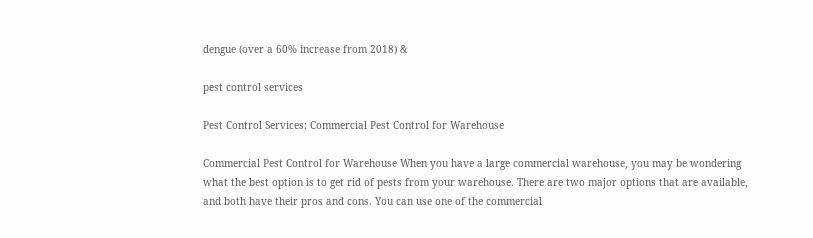dengue (over a 60% increase from 2018) &

pest control services

Pest Control Services: Commercial Pest Control for Warehouse

Commercial Pest Control for Warehouse When you have a large commercial warehouse, you may be wondering what the best option is to get rid of pests from your warehouse. There are two major options that are available, and both have their pros and cons. You can use one of the commercial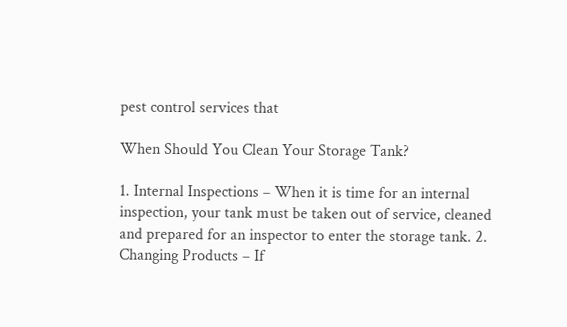pest control services that

When Should You Clean Your Storage Tank?

1. Internal Inspections – When it is time for an internal inspection, your tank must be taken out of service, cleaned and prepared for an inspector to enter the storage tank. 2. Changing Products – If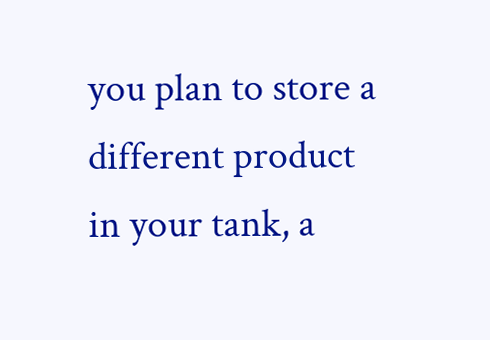you plan to store a different product in your tank, a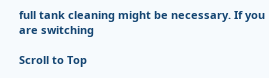full tank cleaning might be necessary. If you are switching

Scroll to Top